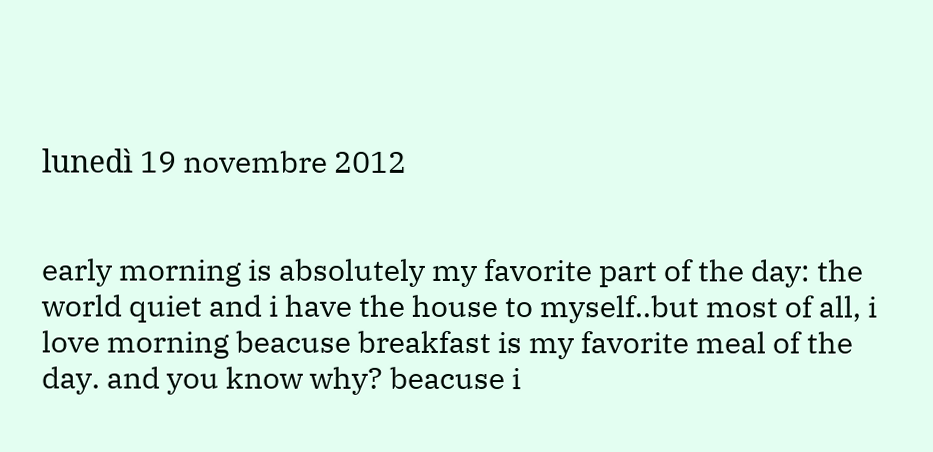lunedì 19 novembre 2012


early morning is absolutely my favorite part of the day: the world quiet and i have the house to myself..but most of all, i love morning beacuse breakfast is my favorite meal of the day. and you know why? beacuse i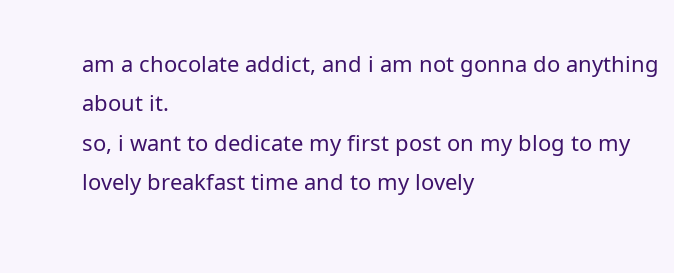am a chocolate addict, and i am not gonna do anything about it.
so, i want to dedicate my first post on my blog to my lovely breakfast time and to my lovely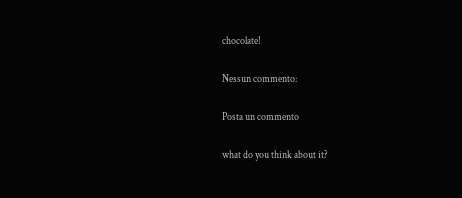chocolate!

Nessun commento:

Posta un commento

what do you think about it?